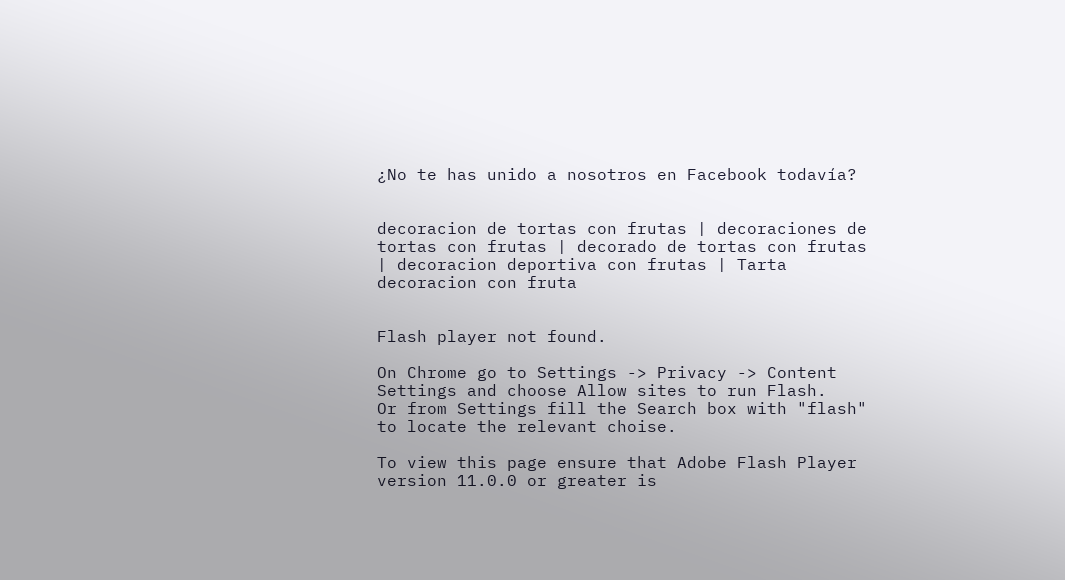¿No te has unido a nosotros en Facebook todavía?


decoracion de tortas con frutas | decoraciones de tortas con frutas | decorado de tortas con frutas | decoracion deportiva con frutas | Tarta decoracion con fruta


Flash player not found.

On Chrome go to Settings -> Privacy -> Content Settings and choose Allow sites to run Flash.
Or from Settings fill the Search box with "flash" to locate the relevant choise.

To view this page ensure that Adobe Flash Player version 11.0.0 or greater is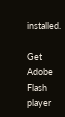installed.

Get Adobe Flash player